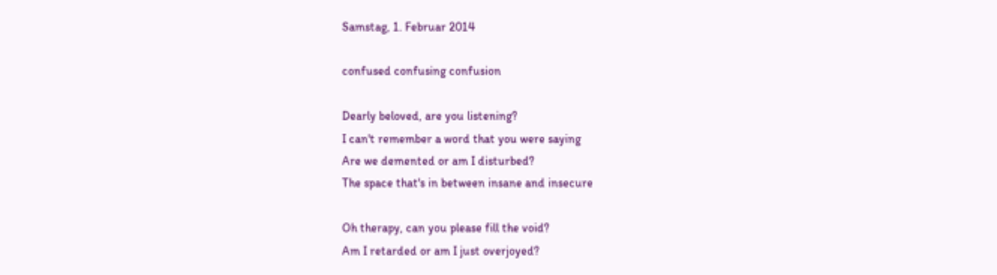Samstag, 1. Februar 2014

confused confusing confusion

Dearly beloved, are you listening?
I can't remember a word that you were saying
Are we demented or am I disturbed?
The space that's in between insane and insecure

Oh therapy, can you please fill the void?
Am I retarded or am I just overjoyed?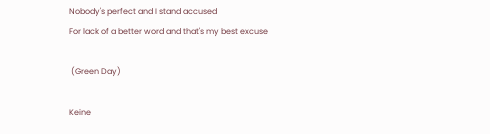Nobody's perfect and I stand accused
For lack of a better word and that's my best excuse

 (Green Day)

Keine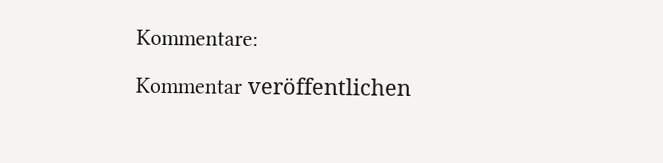Kommentare:

Kommentar veröffentlichen